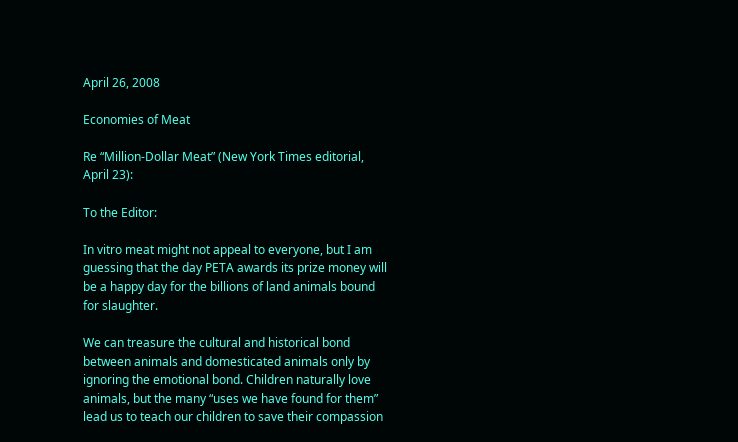April 26, 2008

Economies of Meat

Re “Million-Dollar Meat” (New York Times editorial, April 23):

To the Editor:

In vitro meat might not appeal to everyone, but I am guessing that the day PETA awards its prize money will be a happy day for the billions of land animals bound for slaughter.

We can treasure the cultural and historical bond between animals and domesticated animals only by ignoring the emotional bond. Children naturally love animals, but the many “uses we have found for them” lead us to teach our children to save their compassion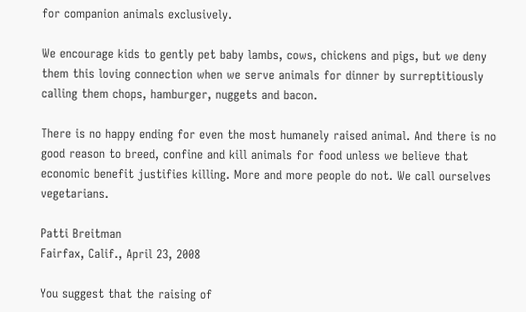for companion animals exclusively.

We encourage kids to gently pet baby lambs, cows, chickens and pigs, but we deny them this loving connection when we serve animals for dinner by surreptitiously calling them chops, hamburger, nuggets and bacon.

There is no happy ending for even the most humanely raised animal. And there is no good reason to breed, confine and kill animals for food unless we believe that economic benefit justifies killing. More and more people do not. We call ourselves vegetarians.

Patti Breitman
Fairfax, Calif., April 23, 2008

You suggest that the raising of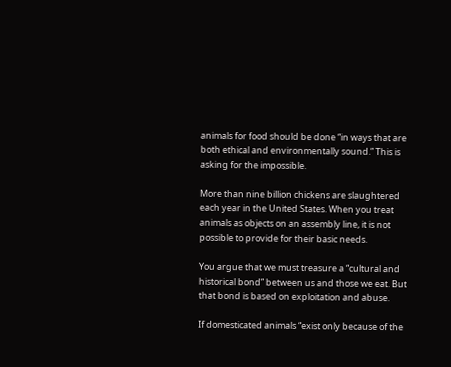animals for food should be done “in ways that are both ethical and environmentally sound.” This is asking for the impossible.

More than nine billion chickens are slaughtered each year in the United States. When you treat animals as objects on an assembly line, it is not possible to provide for their basic needs.

You argue that we must treasure a “cultural and historical bond” between us and those we eat. But that bond is based on exploitation and abuse.

If domesticated animals “exist only because of the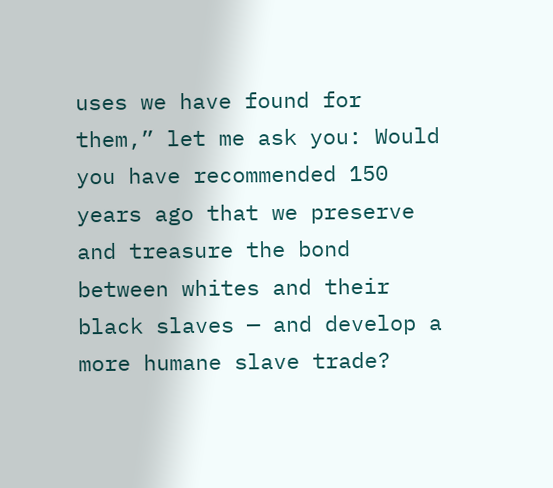uses we have found for them,” let me ask you: Would you have recommended 150 years ago that we preserve and treasure the bond between whites and their black slaves — and develop a more humane slave trade?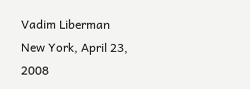Vadim Liberman
New York, April 23, 2008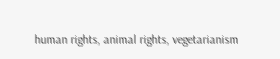human rights, animal rights, vegetarianism